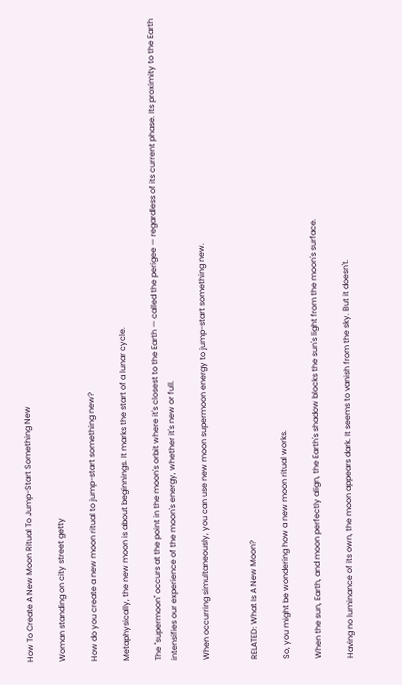How To Create A New Moon Ritual To Jump-Start Something New

Woman standing on city street getty

How do you create a new moon ritual to jump-start something new?

Metaphysically, the new moon is about beginnings. It marks the start of a lunar cycle.

The "supermoon" occurs at the point in the moon's orbit where it's closest to the Earth — called the perigee — regardless of its current phase. Its proximity to the Earth intensifies our experience of the moon's energy, whether it's new or full.

When occurring simultaneously, you can use new moon supermoon energy to jump-start something new.


RELATED: What Is A New Moon?

So, you might be wondering how a new moon ritual works.

When the sun, Earth, and moon perfectly align, the Earth's shadow blocks the sun's light from the moon's surface.

Having no luminance of its own, the moon appears dark. It seems to vanish from the sky. But it doesn't.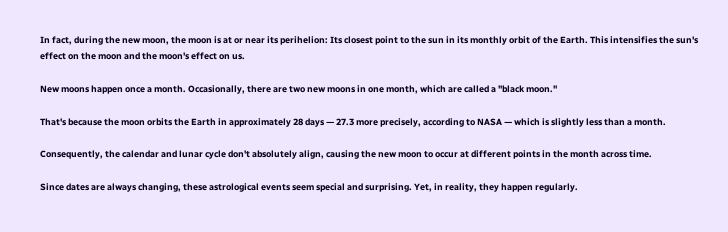In fact, during the new moon, the moon is at or near its perihelion: Its closest point to the sun in its monthly orbit of the Earth. This intensifies the sun's effect on the moon and the moon's effect on us.

New moons happen once a month. Occasionally, there are two new moons in one month, which are called a "black moon."

That's because the moon orbits the Earth in approximately 28 days — 27.3 more precisely, according to NASA — which is slightly less than a month.

Consequently, the calendar and lunar cycle don't absolutely align, causing the new moon to occur at different points in the month across time.

Since dates are always changing, these astrological events seem special and surprising. Yet, in reality, they happen regularly.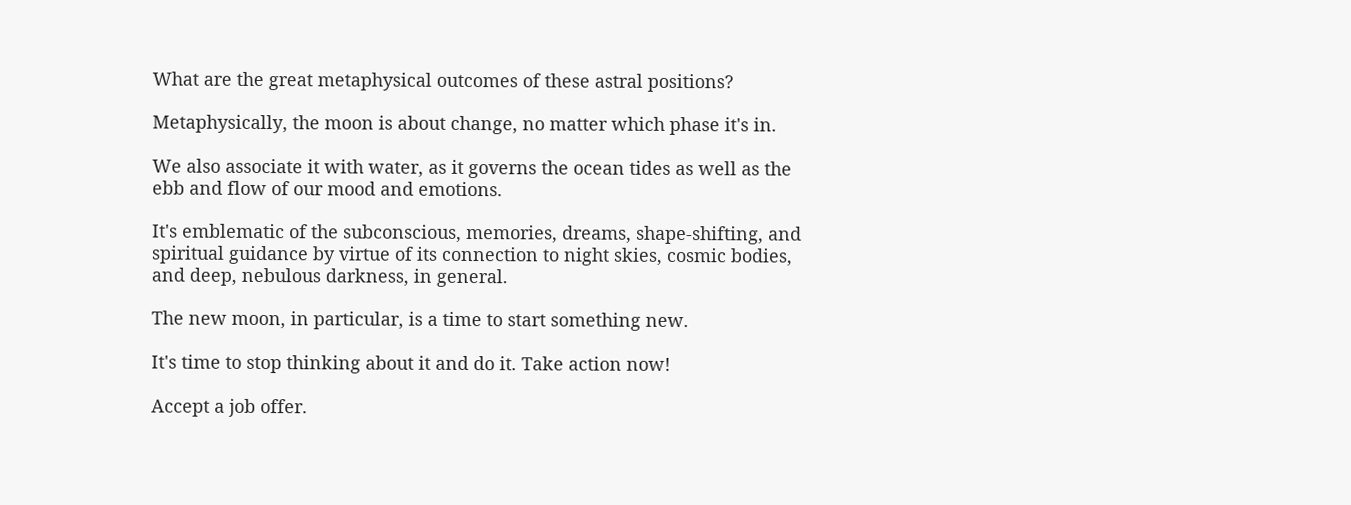What are the great metaphysical outcomes of these astral positions?

Metaphysically, the moon is about change, no matter which phase it's in.

We also associate it with water, as it governs the ocean tides as well as the ebb and flow of our mood and emotions.

It's emblematic of the subconscious, memories, dreams, shape-shifting, and spiritual guidance by virtue of its connection to night skies, cosmic bodies, and deep, nebulous darkness, in general.

The new moon, in particular, is a time to start something new.

It's time to stop thinking about it and do it. Take action now!

Accept a job offer.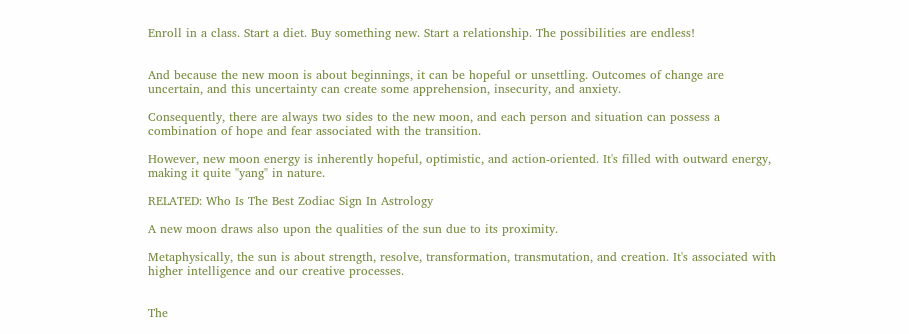Enroll in a class. Start a diet. Buy something new. Start a relationship. The possibilities are endless!


And because the new moon is about beginnings, it can be hopeful or unsettling. Outcomes of change are uncertain, and this uncertainty can create some apprehension, insecurity, and anxiety.

Consequently, there are always two sides to the new moon, and each person and situation can possess a combination of hope and fear associated with the transition.

However, new moon energy is inherently hopeful, optimistic, and action-oriented. It's filled with outward energy, making it quite "yang" in nature.

RELATED: Who Is The Best Zodiac Sign In Astrology

A new moon draws also upon the qualities of the sun due to its proximity.

Metaphysically, the sun is about strength, resolve, transformation, transmutation, and creation. It's associated with higher intelligence and our creative processes.


The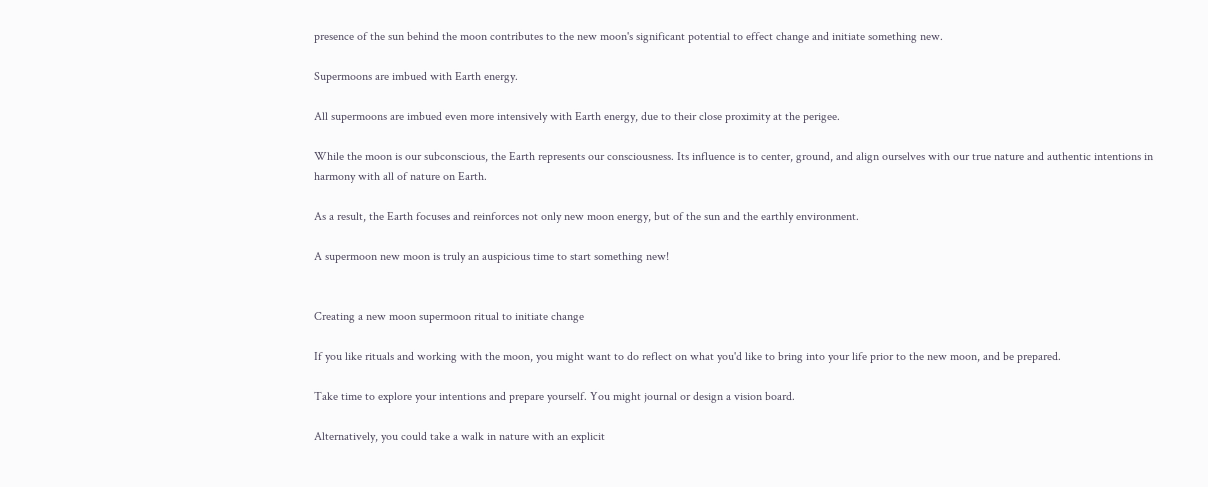presence of the sun behind the moon contributes to the new moon's significant potential to effect change and initiate something new.

Supermoons are imbued with Earth energy.

All supermoons are imbued even more intensively with Earth energy, due to their close proximity at the perigee.

While the moon is our subconscious, the Earth represents our consciousness. Its influence is to center, ground, and align ourselves with our true nature and authentic intentions in harmony with all of nature on Earth.

As a result, the Earth focuses and reinforces not only new moon energy, but of the sun and the earthly environment.

A supermoon new moon is truly an auspicious time to start something new!


Creating a new moon supermoon ritual to initiate change

If you like rituals and working with the moon, you might want to do reflect on what you'd like to bring into your life prior to the new moon, and be prepared.

Take time to explore your intentions and prepare yourself. You might journal or design a vision board.

Alternatively, you could take a walk in nature with an explicit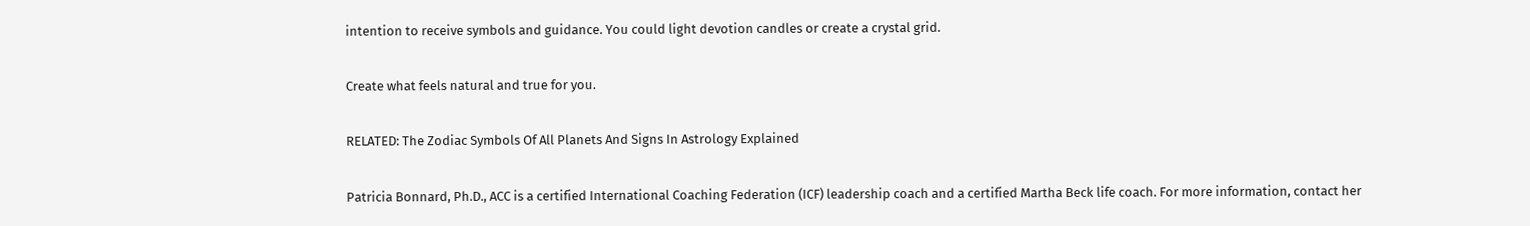intention to receive symbols and guidance. You could light devotion candles or create a crystal grid.

Create what feels natural and true for you.

RELATED: The Zodiac Symbols Of All Planets And Signs In Astrology Explained

Patricia Bonnard, Ph.D., ACC is a certified International Coaching Federation (ICF) leadership coach and a certified Martha Beck life coach. For more information, contact her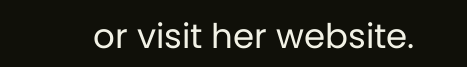or visit her website.